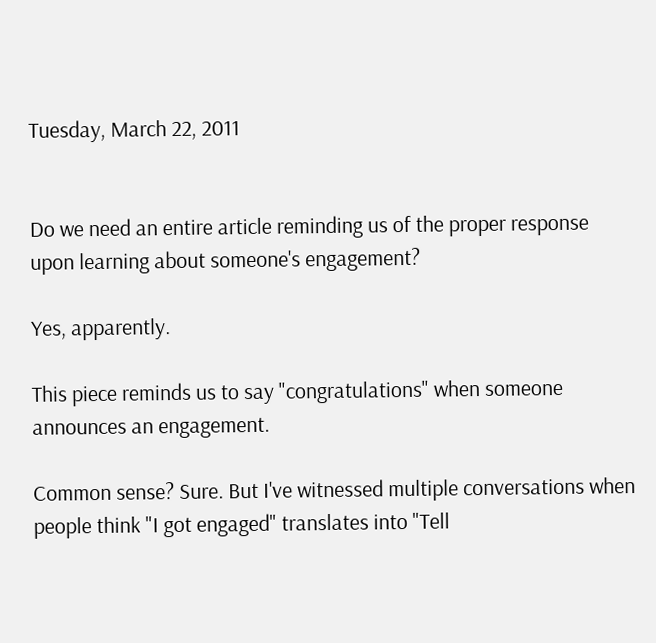Tuesday, March 22, 2011


Do we need an entire article reminding us of the proper response upon learning about someone's engagement?

Yes, apparently.

This piece reminds us to say "congratulations" when someone announces an engagement.

Common sense? Sure. But I've witnessed multiple conversations when people think "I got engaged" translates into "Tell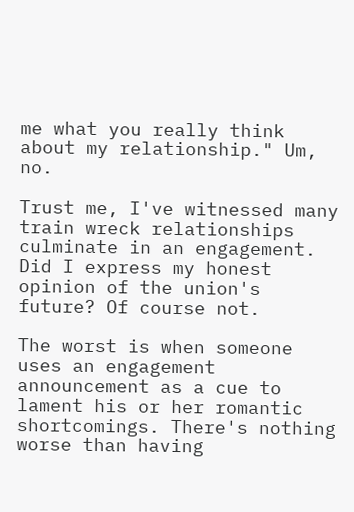me what you really think about my relationship." Um, no.

Trust me, I've witnessed many train wreck relationships culminate in an engagement. Did I express my honest opinion of the union's future? Of course not.

The worst is when someone uses an engagement announcement as a cue to lament his or her romantic shortcomings. There's nothing worse than having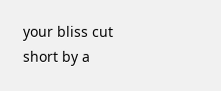your bliss cut short by a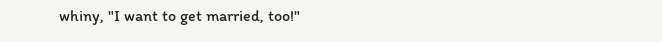whiny, "I want to get married, too!"